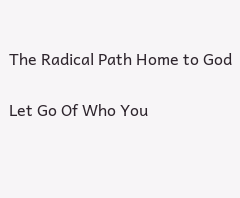The Radical Path Home to God

Let Go Of Who You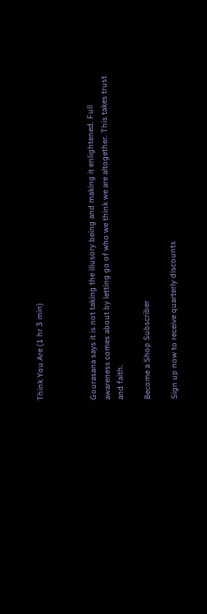Think You Are (1 hr 3 min)



Gourasana says it is not taking the illusory being and making it enlightened. Full awareness comes about by letting go of who we think we are altogether. This takes trust and faith.

Become a Shop Subscriber

Sign up now to receive quarterly discounts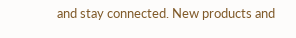and stay connected. New products and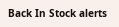Back In Stock alerts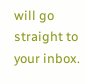will go straight to your inbox.